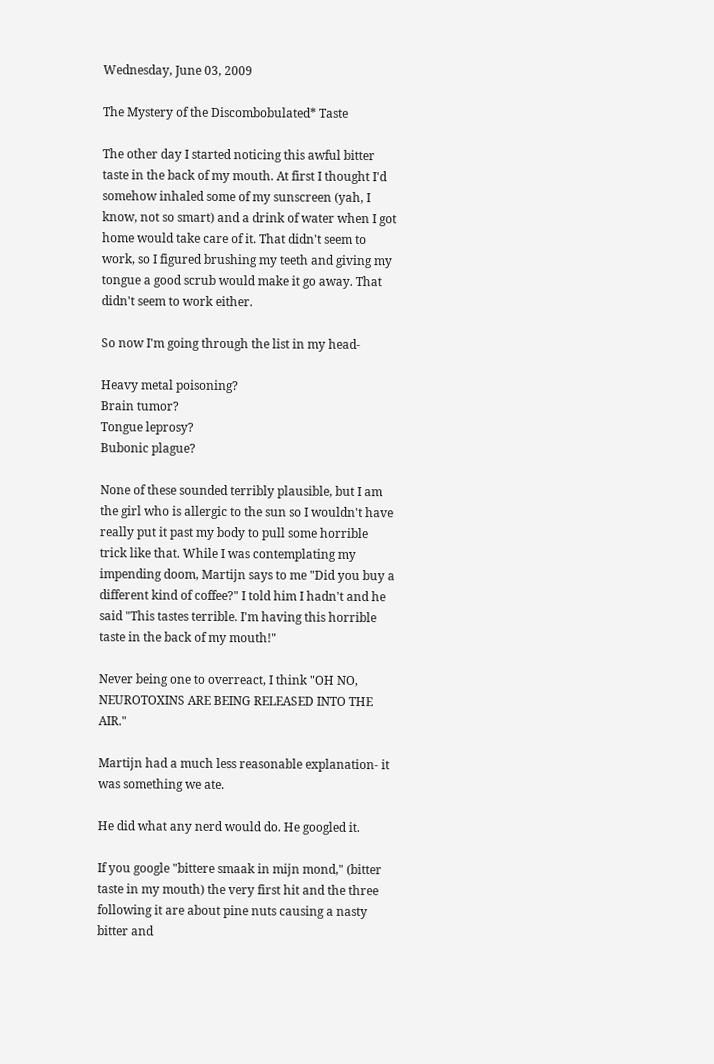Wednesday, June 03, 2009

The Mystery of the Discombobulated* Taste

The other day I started noticing this awful bitter taste in the back of my mouth. At first I thought I'd somehow inhaled some of my sunscreen (yah, I know, not so smart) and a drink of water when I got home would take care of it. That didn't seem to work, so I figured brushing my teeth and giving my tongue a good scrub would make it go away. That didn't seem to work either.

So now I'm going through the list in my head-

Heavy metal poisoning?
Brain tumor?
Tongue leprosy?
Bubonic plague?

None of these sounded terribly plausible, but I am the girl who is allergic to the sun so I wouldn't have really put it past my body to pull some horrible trick like that. While I was contemplating my impending doom, Martijn says to me "Did you buy a different kind of coffee?" I told him I hadn't and he said "This tastes terrible. I'm having this horrible taste in the back of my mouth!"

Never being one to overreact, I think "OH NO, NEUROTOXINS ARE BEING RELEASED INTO THE AIR."

Martijn had a much less reasonable explanation- it was something we ate.

He did what any nerd would do. He googled it.

If you google "bittere smaak in mijn mond," (bitter taste in my mouth) the very first hit and the three following it are about pine nuts causing a nasty bitter and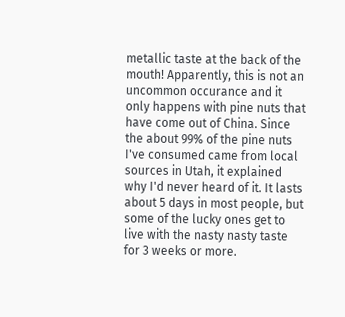metallic taste at the back of the mouth! Apparently, this is not an uncommon occurance and it only happens with pine nuts that have come out of China. Since the about 99% of the pine nuts I've consumed came from local sources in Utah, it explained why I'd never heard of it. It lasts about 5 days in most people, but some of the lucky ones get to live with the nasty nasty taste for 3 weeks or more.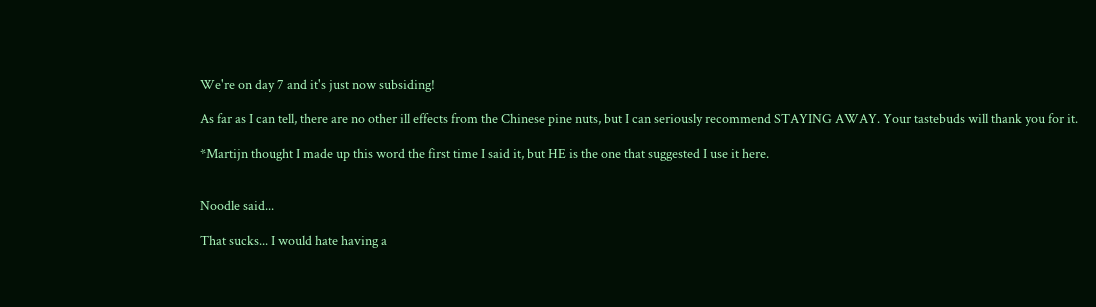We're on day 7 and it's just now subsiding!

As far as I can tell, there are no other ill effects from the Chinese pine nuts, but I can seriously recommend STAYING AWAY. Your tastebuds will thank you for it.

*Martijn thought I made up this word the first time I said it, but HE is the one that suggested I use it here.


Noodle said...

That sucks... I would hate having a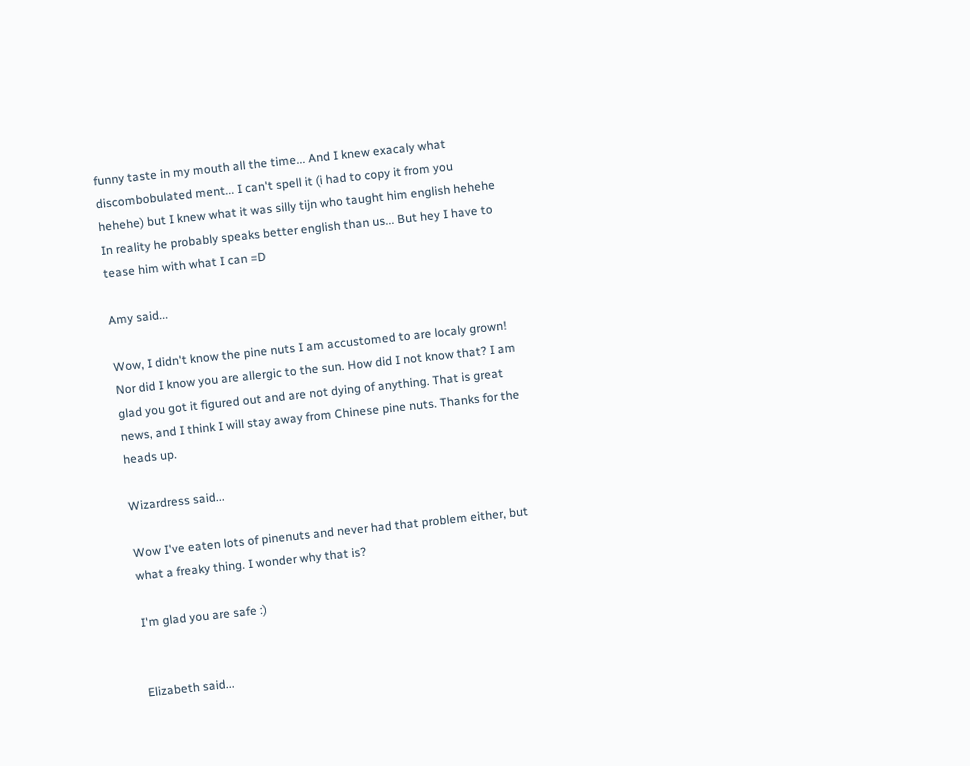funny taste in my mouth all the time... And I knew exacaly what discombobulated ment... I can't spell it (i had to copy it from you hehehe) but I knew what it was silly tijn who taught him english hehehe In reality he probably speaks better english than us... But hey I have to tease him with what I can =D

Amy said...

Wow, I didn't know the pine nuts I am accustomed to are localy grown! Nor did I know you are allergic to the sun. How did I not know that? I am glad you got it figured out and are not dying of anything. That is great news, and I think I will stay away from Chinese pine nuts. Thanks for the heads up.

Wizardress said...

Wow I've eaten lots of pinenuts and never had that problem either, but what a freaky thing. I wonder why that is?

I'm glad you are safe :)


Elizabeth said...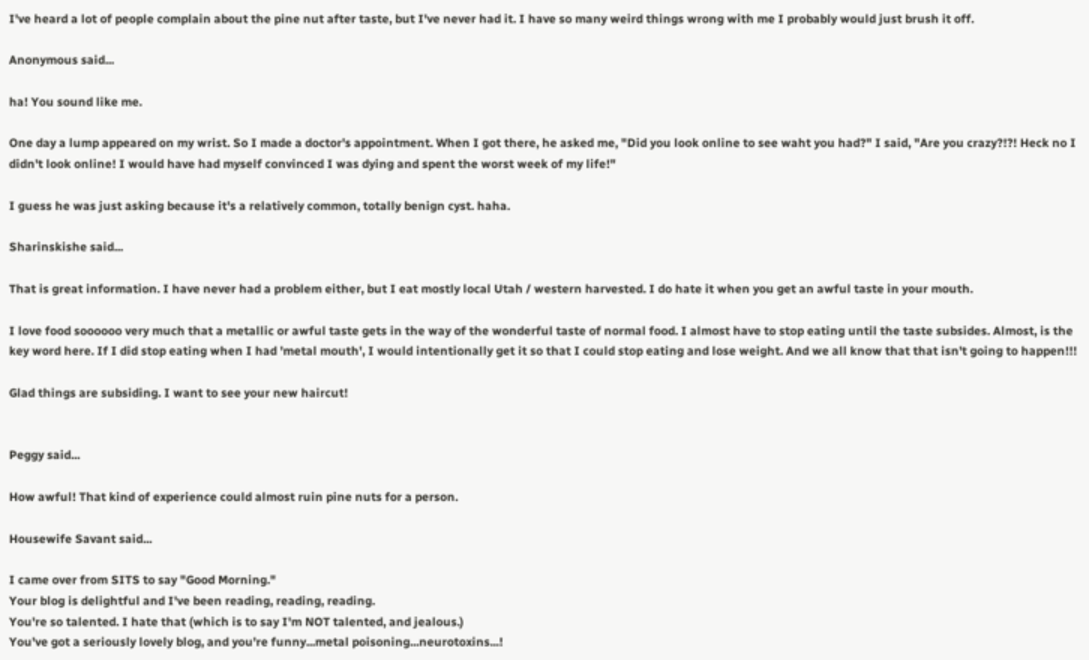I've heard a lot of people complain about the pine nut after taste, but I've never had it. I have so many weird things wrong with me I probably would just brush it off.

Anonymous said...

ha! You sound like me.

One day a lump appeared on my wrist. So I made a doctor's appointment. When I got there, he asked me, "Did you look online to see waht you had?" I said, "Are you crazy?!?! Heck no I didn't look online! I would have had myself convinced I was dying and spent the worst week of my life!"

I guess he was just asking because it's a relatively common, totally benign cyst. haha.

Sharinskishe said...

That is great information. I have never had a problem either, but I eat mostly local Utah / western harvested. I do hate it when you get an awful taste in your mouth.

I love food soooooo very much that a metallic or awful taste gets in the way of the wonderful taste of normal food. I almost have to stop eating until the taste subsides. Almost, is the key word here. If I did stop eating when I had 'metal mouth', I would intentionally get it so that I could stop eating and lose weight. And we all know that that isn't going to happen!!!

Glad things are subsiding. I want to see your new haircut!


Peggy said...

How awful! That kind of experience could almost ruin pine nuts for a person.

Housewife Savant said...

I came over from SITS to say "Good Morning."
Your blog is delightful and I've been reading, reading, reading.
You're so talented. I hate that (which is to say I'm NOT talented, and jealous.)
You've got a seriously lovely blog, and you're funny...metal poisoning...neurotoxins...!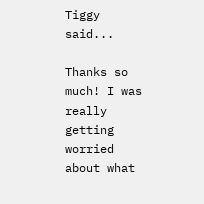Tiggy said...

Thanks so much! I was really getting worried about what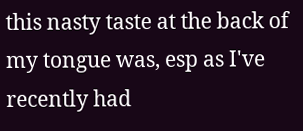this nasty taste at the back of my tongue was, esp as I've recently had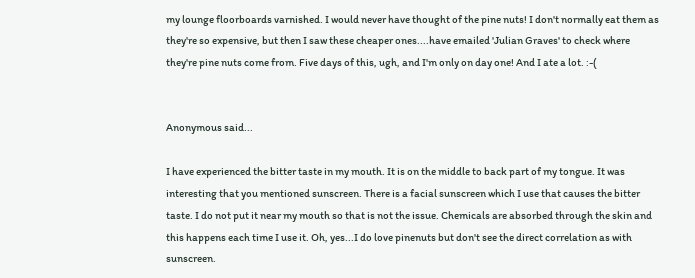my lounge floorboards varnished. I would never have thought of the pine nuts! I don't normally eat them as they're so expensive, but then I saw these cheaper ones....have emailed 'Julian Graves' to check where they're pine nuts come from. Five days of this, ugh, and I'm only on day one! And I ate a lot. :-(


Anonymous said...

I have experienced the bitter taste in my mouth. It is on the middle to back part of my tongue. It was interesting that you mentioned sunscreen. There is a facial sunscreen which I use that causes the bitter taste. I do not put it near my mouth so that is not the issue. Chemicals are absorbed through the skin and this happens each time I use it. Oh, yes...I do love pinenuts but don't see the direct correlation as with sunscreen.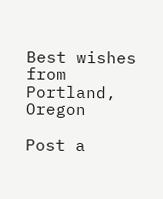Best wishes from Portland, Oregon

Post a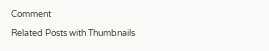Comment

Related Posts with Thumbnails